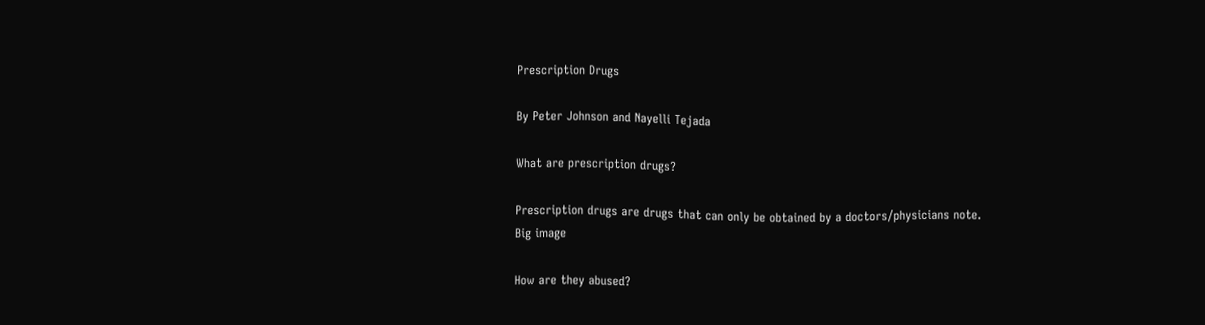Prescription Drugs

By Peter Johnson and Nayelli Tejada

What are prescription drugs?

Prescription drugs are drugs that can only be obtained by a doctors/physicians note.
Big image

How are they abused?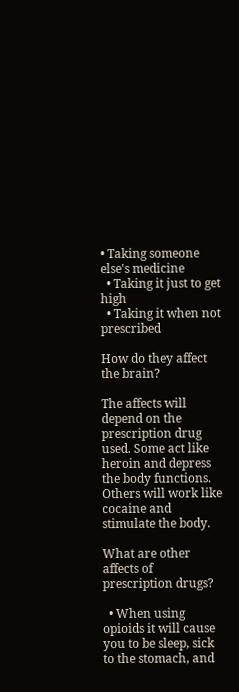• Taking someone else's medicine
  • Taking it just to get high
  • Taking it when not prescribed

How do they affect the brain?

The affects will depend on the prescription drug used. Some act like heroin and depress the body functions. Others will work like cocaine and stimulate the body.

What are other affects of prescription drugs?

  • When using opioids it will cause you to be sleep, sick to the stomach, and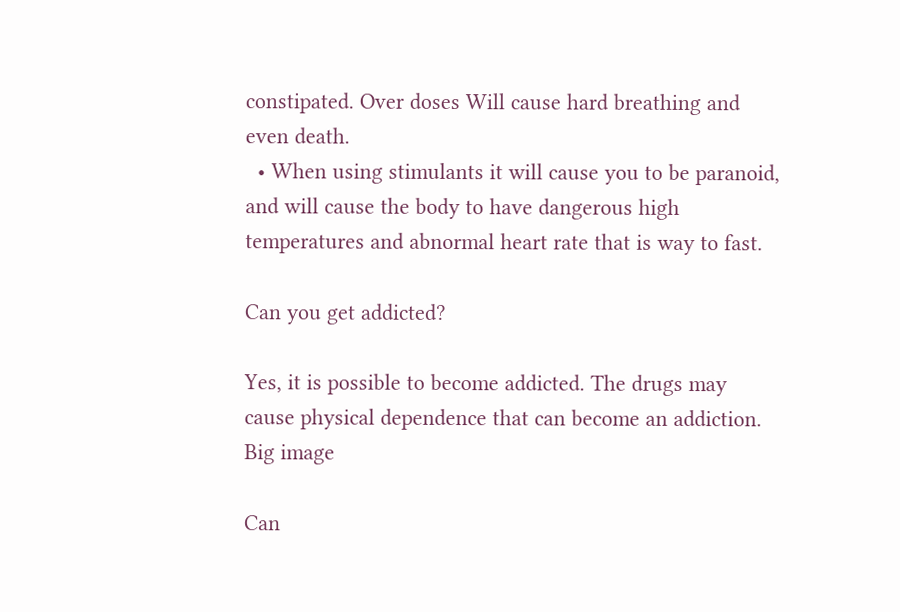constipated. Over doses Will cause hard breathing and even death.
  • When using stimulants it will cause you to be paranoid, and will cause the body to have dangerous high temperatures and abnormal heart rate that is way to fast.

Can you get addicted?

Yes, it is possible to become addicted. The drugs may cause physical dependence that can become an addiction.
Big image

Can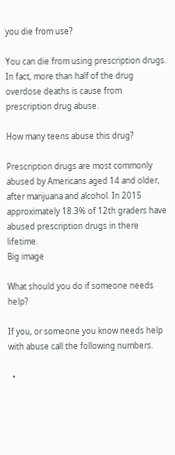you die from use?

You can die from using prescription drugs. In fact, more than half of the drug overdose deaths is cause from prescription drug abuse.

How many teens abuse this drug?

Prescription drugs are most commonly abused by Americans aged 14 and older, after marijuana and alcohol. In 2015 approximately 18.3% of 12th graders have abused prescription drugs in there lifetime.
Big image

What should you do if someone needs help?

If you, or someone you know needs help with abuse call the following numbers.

  •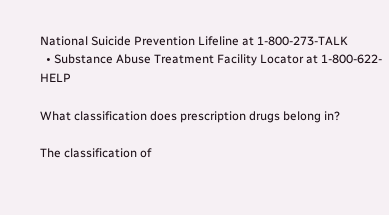National Suicide Prevention Lifeline at 1-800-273-TALK
  • Substance Abuse Treatment Facility Locator at 1-800-622-HELP

What classification does prescription drugs belong in?

The classification of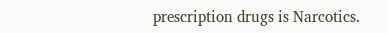prescription drugs is Narcotics.